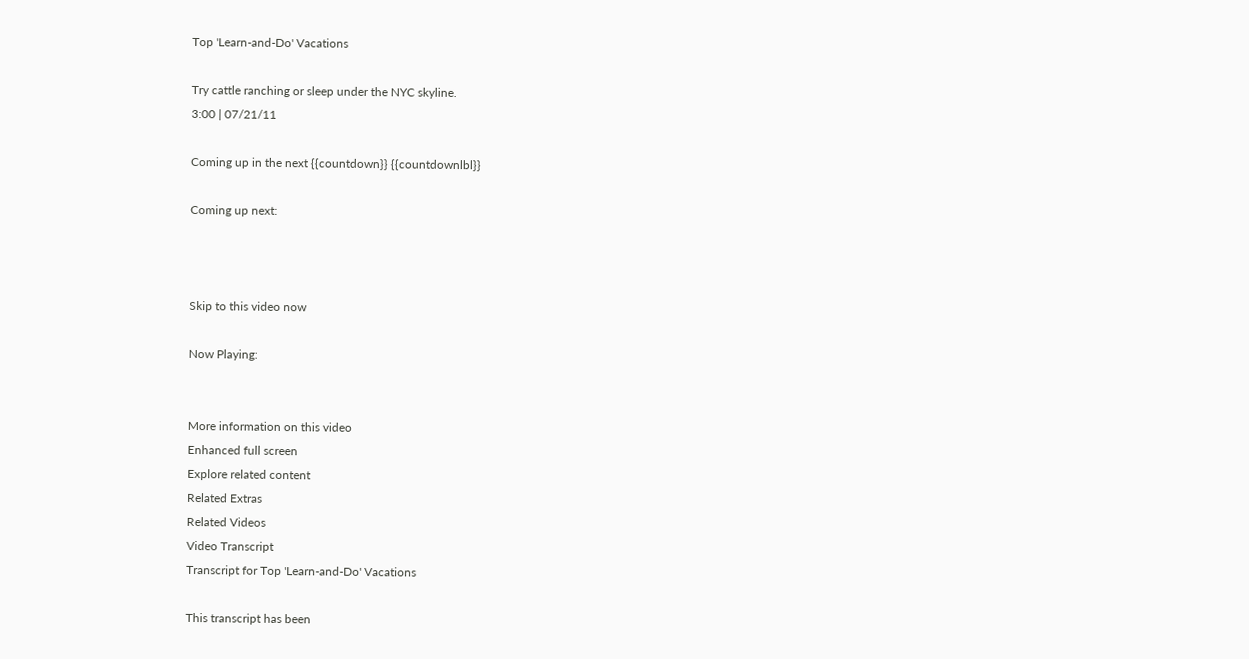Top 'Learn-and-Do' Vacations

Try cattle ranching or sleep under the NYC skyline.
3:00 | 07/21/11

Coming up in the next {{countdown}} {{countdownlbl}}

Coming up next:



Skip to this video now

Now Playing:


More information on this video
Enhanced full screen
Explore related content
Related Extras
Related Videos
Video Transcript
Transcript for Top 'Learn-and-Do' Vacations

This transcript has been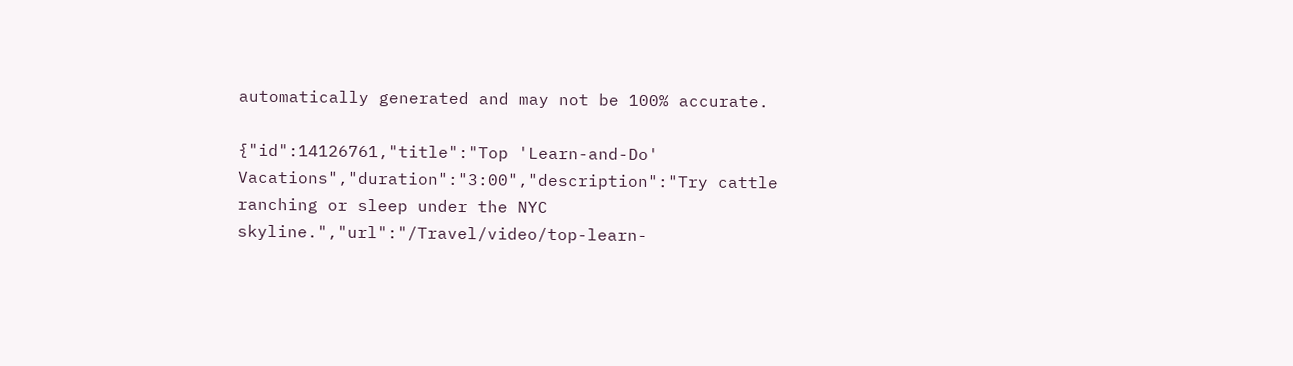automatically generated and may not be 100% accurate.

{"id":14126761,"title":"Top 'Learn-and-Do' Vacations","duration":"3:00","description":"Try cattle ranching or sleep under the NYC skyline.","url":"/Travel/video/top-learn-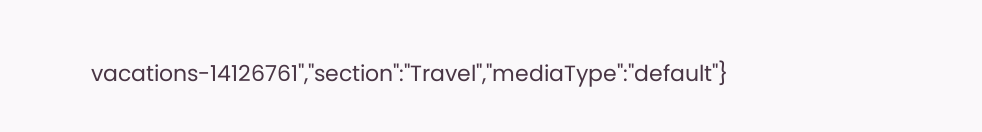vacations-14126761","section":"Travel","mediaType":"default"}